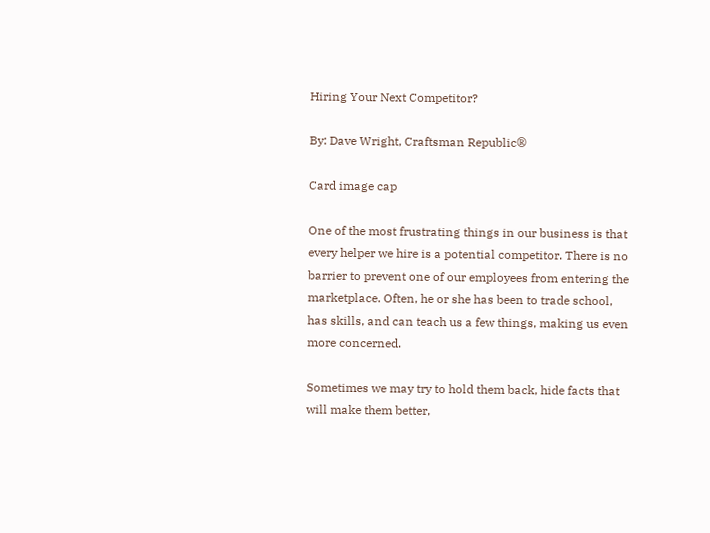Hiring Your Next Competitor?

By: Dave Wright, Craftsman Republic®

Card image cap

One of the most frustrating things in our business is that every helper we hire is a potential competitor. There is no barrier to prevent one of our employees from entering the marketplace. Often, he or she has been to trade school, has skills, and can teach us a few things, making us even more concerned.

Sometimes we may try to hold them back, hide facts that will make them better,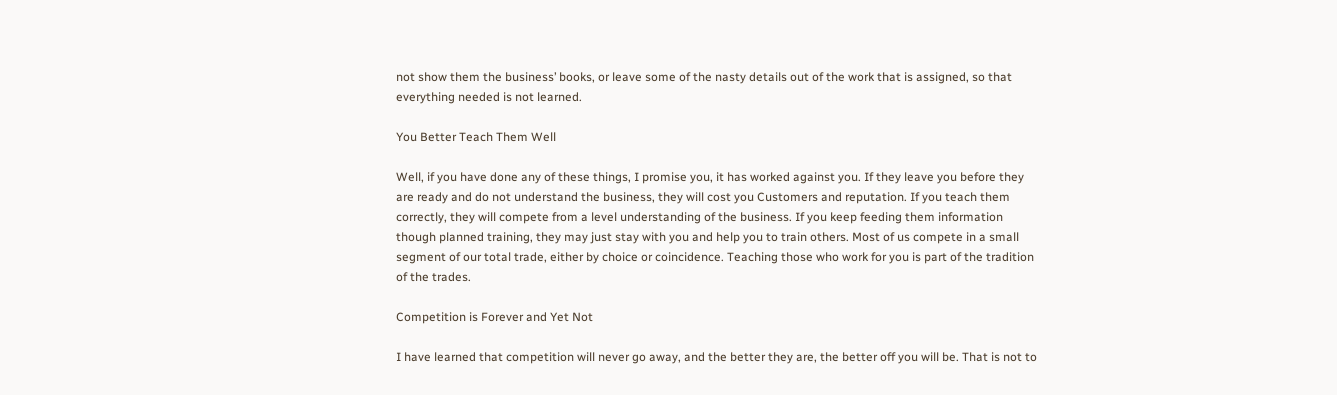not show them the business’ books, or leave some of the nasty details out of the work that is assigned, so that everything needed is not learned.

You Better Teach Them Well

Well, if you have done any of these things, I promise you, it has worked against you. If they leave you before they are ready and do not understand the business, they will cost you Customers and reputation. If you teach them correctly, they will compete from a level understanding of the business. If you keep feeding them information though planned training, they may just stay with you and help you to train others. Most of us compete in a small segment of our total trade, either by choice or coincidence. Teaching those who work for you is part of the tradition of the trades.

Competition is Forever and Yet Not

I have learned that competition will never go away, and the better they are, the better off you will be. That is not to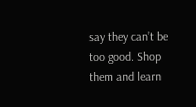say they can’t be too good. Shop them and learn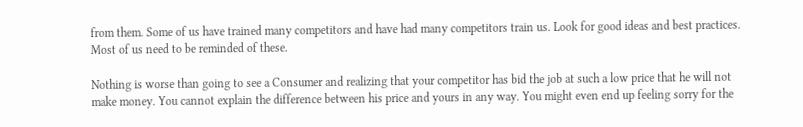from them. Some of us have trained many competitors and have had many competitors train us. Look for good ideas and best practices. Most of us need to be reminded of these.

Nothing is worse than going to see a Consumer and realizing that your competitor has bid the job at such a low price that he will not make money. You cannot explain the difference between his price and yours in any way. You might even end up feeling sorry for the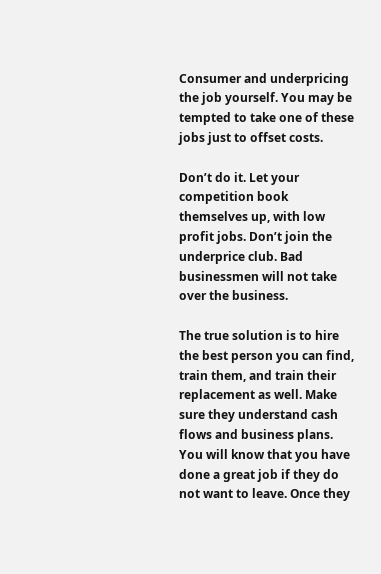Consumer and underpricing the job yourself. You may be tempted to take one of these jobs just to offset costs.

Don’t do it. Let your competition book themselves up, with low profit jobs. Don’t join the underprice club. Bad businessmen will not take over the business.

The true solution is to hire the best person you can find, train them, and train their replacement as well. Make sure they understand cash flows and business plans. You will know that you have done a great job if they do not want to leave. Once they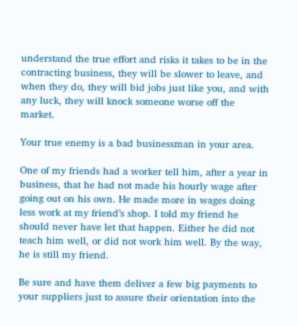understand the true effort and risks it takes to be in the contracting business, they will be slower to leave, and when they do, they will bid jobs just like you, and with any luck, they will knock someone worse off the market.

Your true enemy is a bad businessman in your area.

One of my friends had a worker tell him, after a year in business, that he had not made his hourly wage after going out on his own. He made more in wages doing less work at my friend’s shop. I told my friend he should never have let that happen. Either he did not teach him well, or did not work him well. By the way, he is still my friend.

Be sure and have them deliver a few big payments to your suppliers just to assure their orientation into the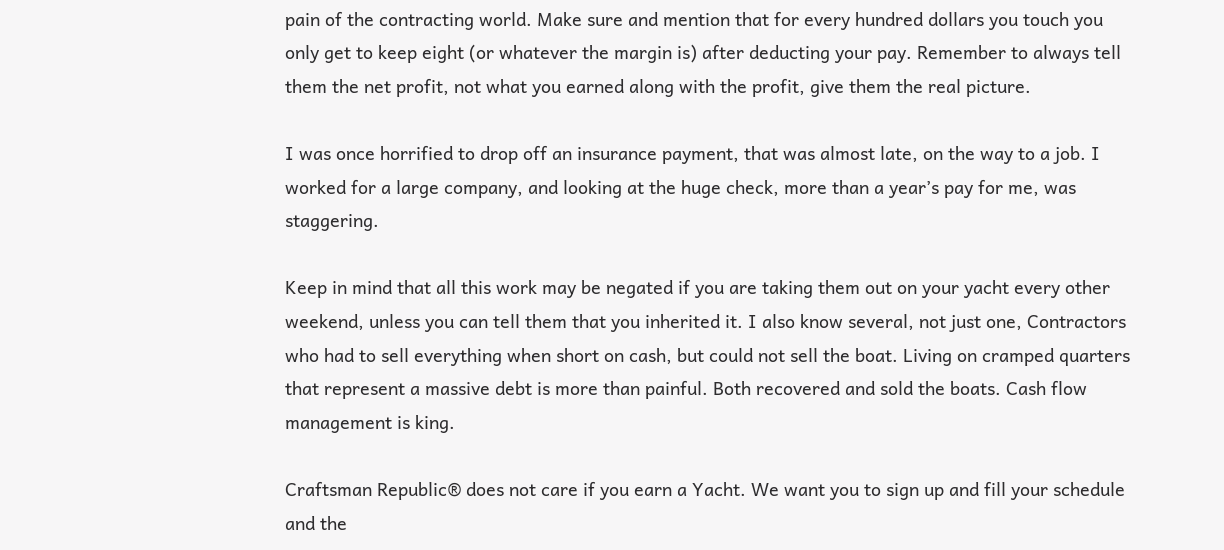pain of the contracting world. Make sure and mention that for every hundred dollars you touch you only get to keep eight (or whatever the margin is) after deducting your pay. Remember to always tell them the net profit, not what you earned along with the profit, give them the real picture.

I was once horrified to drop off an insurance payment, that was almost late, on the way to a job. I worked for a large company, and looking at the huge check, more than a year’s pay for me, was staggering.

Keep in mind that all this work may be negated if you are taking them out on your yacht every other weekend, unless you can tell them that you inherited it. I also know several, not just one, Contractors who had to sell everything when short on cash, but could not sell the boat. Living on cramped quarters that represent a massive debt is more than painful. Both recovered and sold the boats. Cash flow management is king.

Craftsman Republic® does not care if you earn a Yacht. We want you to sign up and fill your schedule and the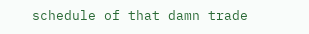schedule of that damn trade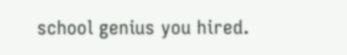school genius you hired.